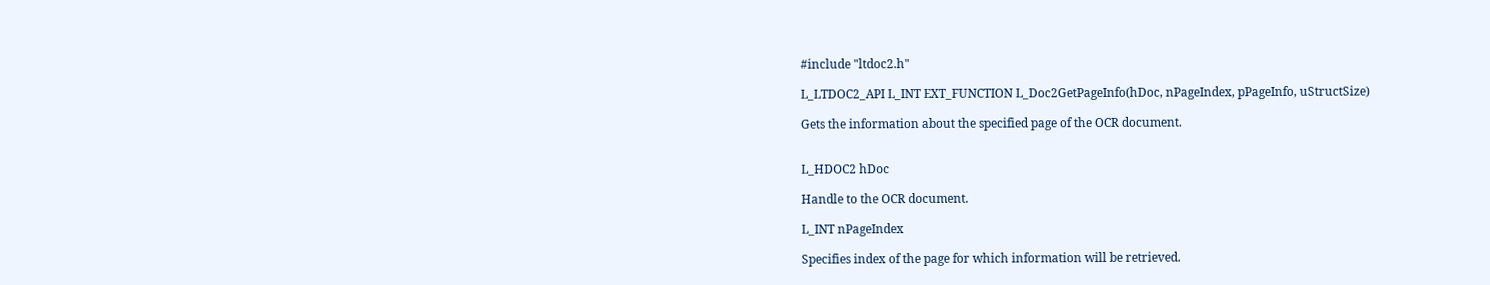#include "ltdoc2.h"

L_LTDOC2_API L_INT EXT_FUNCTION L_Doc2GetPageInfo(hDoc, nPageIndex, pPageInfo, uStructSize)

Gets the information about the specified page of the OCR document.


L_HDOC2 hDoc

Handle to the OCR document.

L_INT nPageIndex

Specifies index of the page for which information will be retrieved.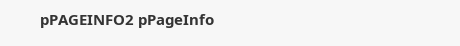pPAGEINFO2 pPageInfo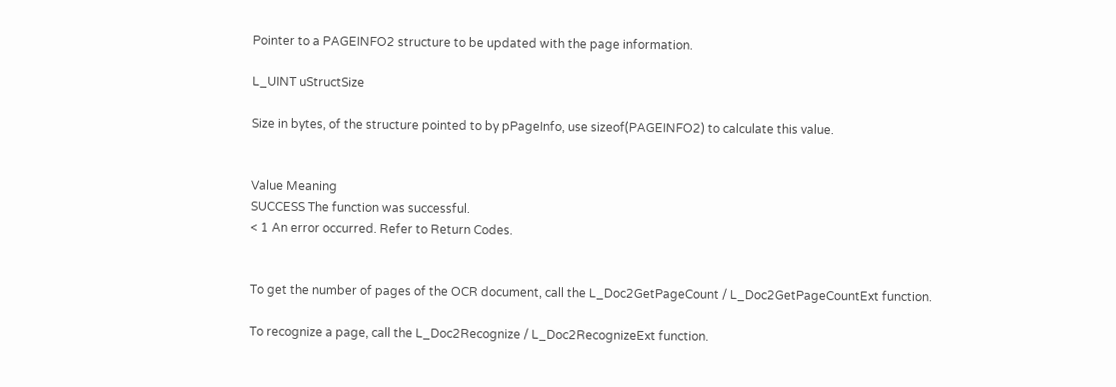Pointer to a PAGEINFO2 structure to be updated with the page information.

L_UINT uStructSize

Size in bytes, of the structure pointed to by pPageInfo, use sizeof(PAGEINFO2) to calculate this value.


Value Meaning
SUCCESS The function was successful.
< 1 An error occurred. Refer to Return Codes.


To get the number of pages of the OCR document, call the L_Doc2GetPageCount / L_Doc2GetPageCountExt function.

To recognize a page, call the L_Doc2Recognize / L_Doc2RecognizeExt function.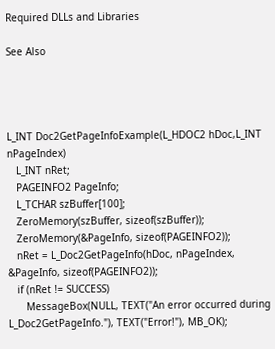Required DLLs and Libraries

See Also




L_INT Doc2GetPageInfoExample(L_HDOC2 hDoc,L_INT nPageIndex)
   L_INT nRet;
   PAGEINFO2 PageInfo;
   L_TCHAR szBuffer[100];
   ZeroMemory(szBuffer, sizeof(szBuffer));
   ZeroMemory(&PageInfo, sizeof(PAGEINFO2));
   nRet = L_Doc2GetPageInfo(hDoc, nPageIndex, &PageInfo, sizeof(PAGEINFO2));
   if (nRet != SUCCESS)
      MessageBox(NULL, TEXT("An error occurred during L_Doc2GetPageInfo."), TEXT("Error!"), MB_OK);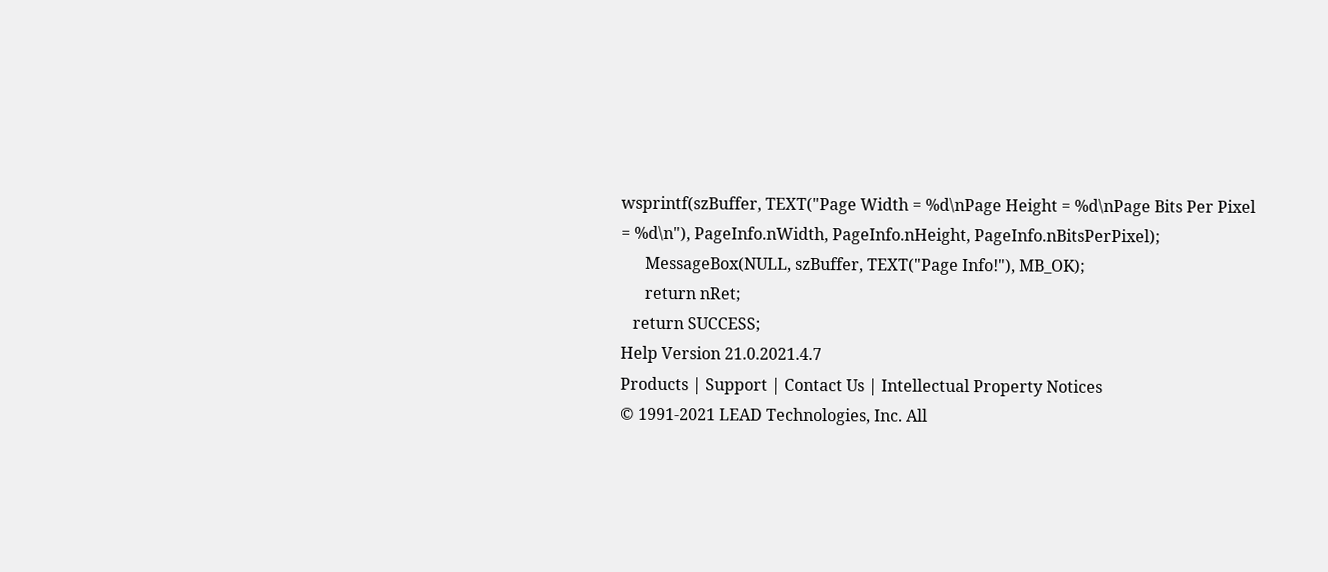wsprintf(szBuffer, TEXT("Page Width = %d\nPage Height = %d\nPage Bits Per Pixel = %d\n"), PageInfo.nWidth, PageInfo.nHeight, PageInfo.nBitsPerPixel);
      MessageBox(NULL, szBuffer, TEXT("Page Info!"), MB_OK);
      return nRet;
   return SUCCESS;
Help Version 21.0.2021.4.7
Products | Support | Contact Us | Intellectual Property Notices
© 1991-2021 LEAD Technologies, Inc. All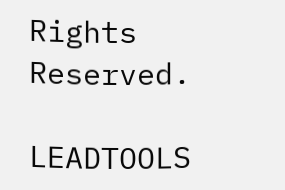Rights Reserved.

LEADTOOLS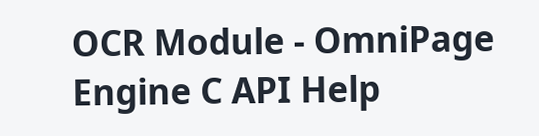OCR Module - OmniPage Engine C API Help